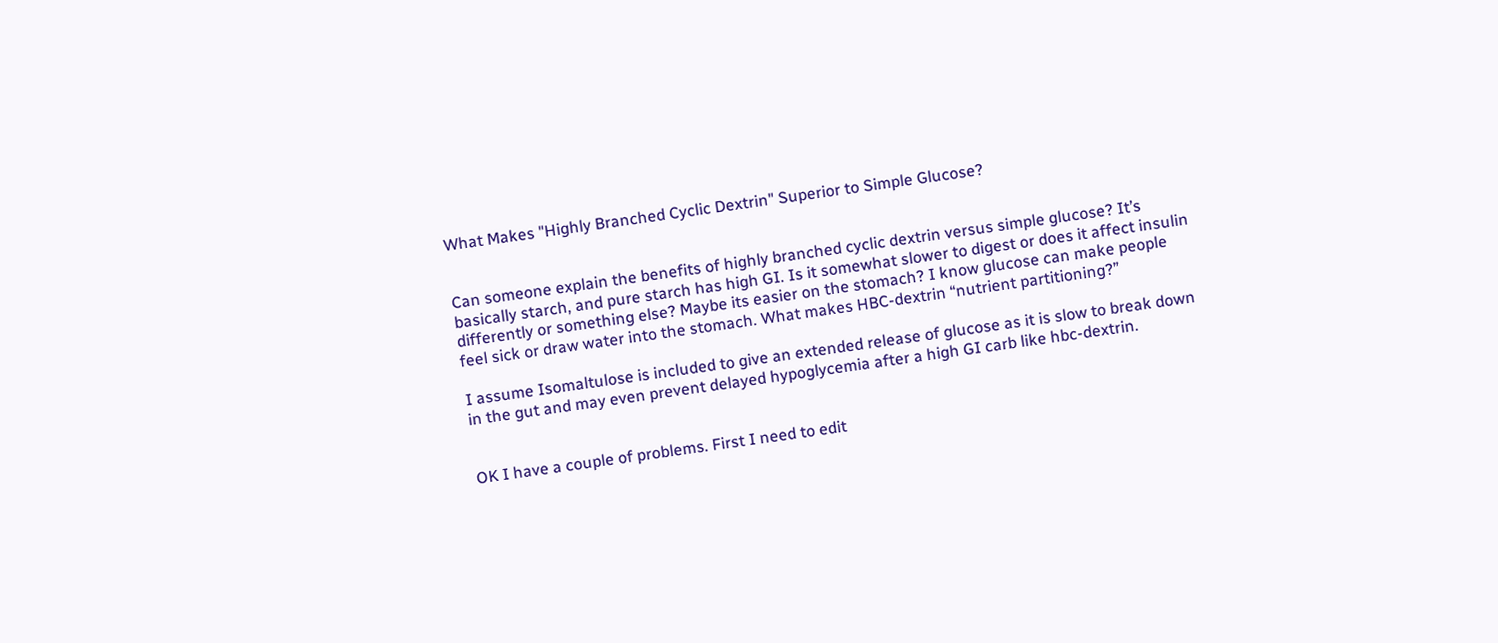What Makes "Highly Branched Cyclic Dextrin" Superior to Simple Glucose?


Can someone explain the benefits of highly branched cyclic dextrin versus simple glucose? It’s basically starch, and pure starch has high GI. Is it somewhat slower to digest or does it affect insulin differently or something else? Maybe its easier on the stomach? I know glucose can make people feel sick or draw water into the stomach. What makes HBC-dextrin “nutrient partitioning?”

I assume Isomaltulose is included to give an extended release of glucose as it is slow to break down in the gut and may even prevent delayed hypoglycemia after a high GI carb like hbc-dextrin.


OK I have a couple of problems. First I need to edit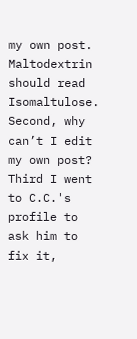my own post. Maltodextrin should read Isomaltulose.
Second, why can’t I edit my own post?
Third I went to C.C.'s profile to ask him to fix it,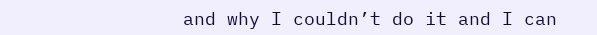and why I couldn’t do it and I can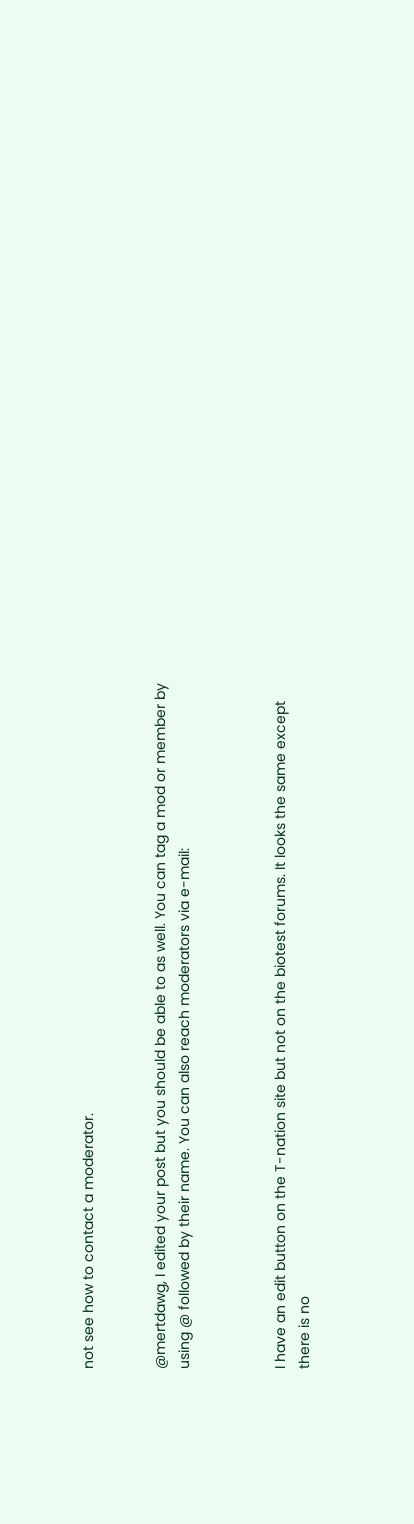not see how to contact a moderator.


@mertdawg, I edited your post but you should be able to as well. You can tag a mod or member by using @ followed by their name. You can also reach moderators via e-mail:



I have an edit button on the T-nation site but not on the biotest forums. It looks the same except there is no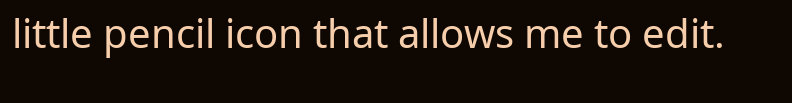little pencil icon that allows me to edit.